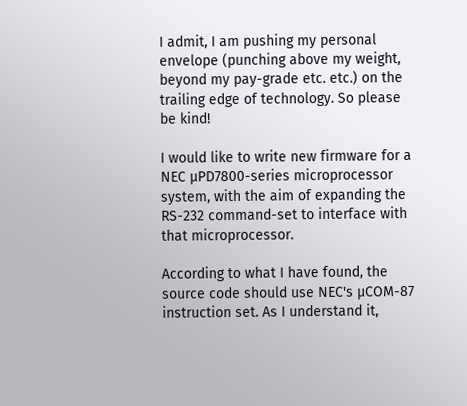I admit, I am pushing my personal envelope (punching above my weight, beyond my pay-grade etc. etc.) on the trailing edge of technology. So please be kind!

I would like to write new firmware for a NEC µPD7800-series microprocessor system, with the aim of expanding the RS-232 command-set to interface with that microprocessor.

According to what I have found, the source code should use NEC's µCOM-87 instruction set. As I understand it,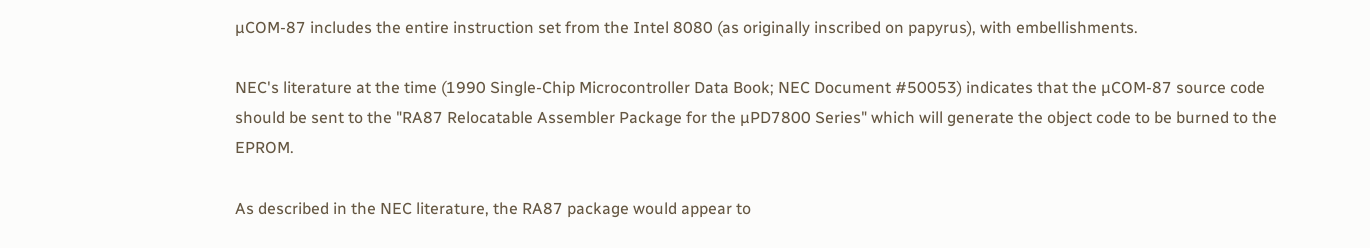µCOM-87 includes the entire instruction set from the Intel 8080 (as originally inscribed on papyrus), with embellishments.

NEC's literature at the time (1990 Single-Chip Microcontroller Data Book; NEC Document #50053) indicates that the µCOM-87 source code should be sent to the "RA87 Relocatable Assembler Package for the µPD7800 Series" which will generate the object code to be burned to the EPROM.

As described in the NEC literature, the RA87 package would appear to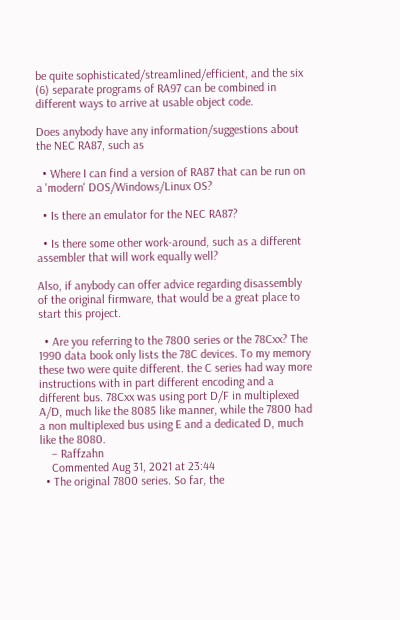be quite sophisticated/streamlined/efficient, and the six (6) separate programs of RA97 can be combined in different ways to arrive at usable object code.

Does anybody have any information/suggestions about the NEC RA87, such as

  • Where I can find a version of RA87 that can be run on a 'modern' DOS/Windows/Linux OS?

  • Is there an emulator for the NEC RA87?

  • Is there some other work-around, such as a different assembler that will work equally well?

Also, if anybody can offer advice regarding disassembly of the original firmware, that would be a great place to start this project.

  • Are you referring to the 7800 series or the 78Cxx? The 1990 data book only lists the 78C devices. To my memory these two were quite different. the C series had way more instructions with in part different encoding and a different bus. 78Cxx was using port D/F in multiplexed A/D, much like the 8085 like manner, while the 7800 had a non multiplexed bus using E and a dedicated D, much like the 8080.
    – Raffzahn
    Commented Aug 31, 2021 at 23:44
  • The original 7800 series. So far, the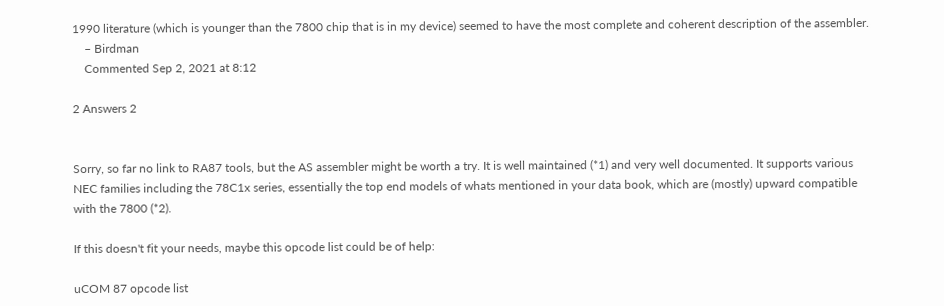1990 literature (which is younger than the 7800 chip that is in my device) seemed to have the most complete and coherent description of the assembler.
    – Birdman
    Commented Sep 2, 2021 at 8:12

2 Answers 2


Sorry, so far no link to RA87 tools, but the AS assembler might be worth a try. It is well maintained (*1) and very well documented. It supports various NEC families including the 78C1x series, essentially the top end models of whats mentioned in your data book, which are (mostly) upward compatible with the 7800 (*2).

If this doesn't fit your needs, maybe this opcode list could be of help:

uCOM 87 opcode list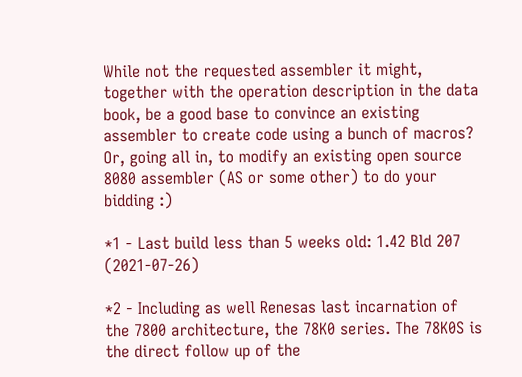While not the requested assembler it might, together with the operation description in the data book, be a good base to convince an existing assembler to create code using a bunch of macros? Or, going all in, to modify an existing open source 8080 assembler (AS or some other) to do your bidding :)

*1 - Last build less than 5 weeks old: 1.42 Bld 207 (2021-07-26)

*2 - Including as well Renesas last incarnation of the 7800 architecture, the 78K0 series. The 78K0S is the direct follow up of the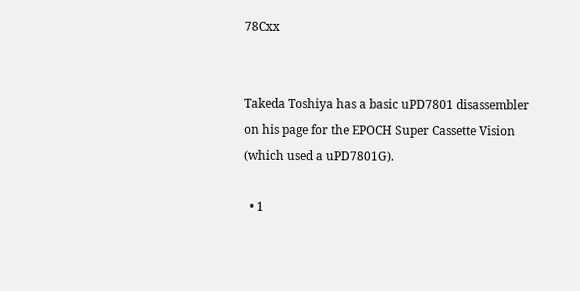78Cxx


Takeda Toshiya has a basic uPD7801 disassembler on his page for the EPOCH Super Cassette Vision (which used a uPD7801G).

  • 1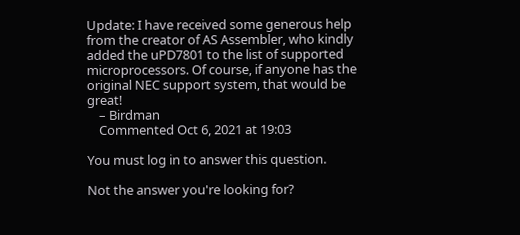Update: I have received some generous help from the creator of AS Assembler, who kindly added the uPD7801 to the list of supported microprocessors. Of course, if anyone has the original NEC support system, that would be great!
    – Birdman
    Commented Oct 6, 2021 at 19:03

You must log in to answer this question.

Not the answer you're looking for?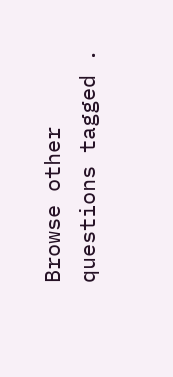Browse other questions tagged .